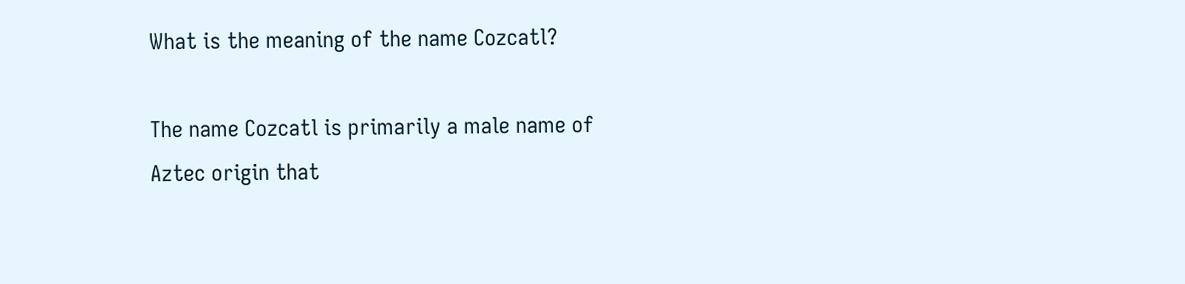What is the meaning of the name Cozcatl?

The name Cozcatl is primarily a male name of Aztec origin that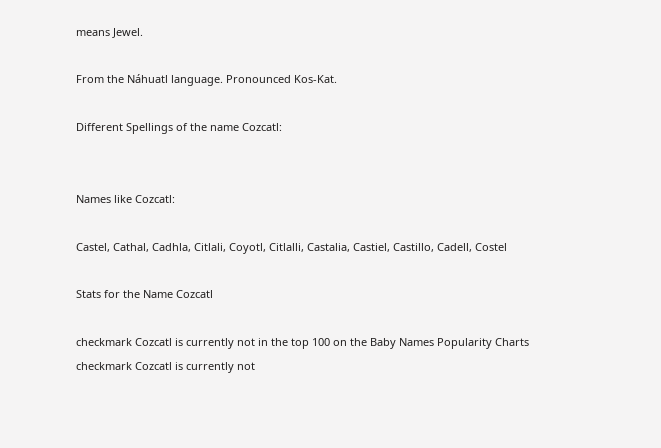means Jewel.

From the Náhuatl language. Pronounced Kos-Kat.

Different Spellings of the name Cozcatl:


Names like Cozcatl:

Castel, Cathal, Cadhla, Citlali, Coyotl, Citlalli, Castalia, Castiel, Castillo, Cadell, Costel

Stats for the Name Cozcatl

checkmark Cozcatl is currently not in the top 100 on the Baby Names Popularity Charts
checkmark Cozcatl is currently not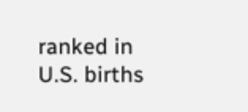ranked in U.S. births